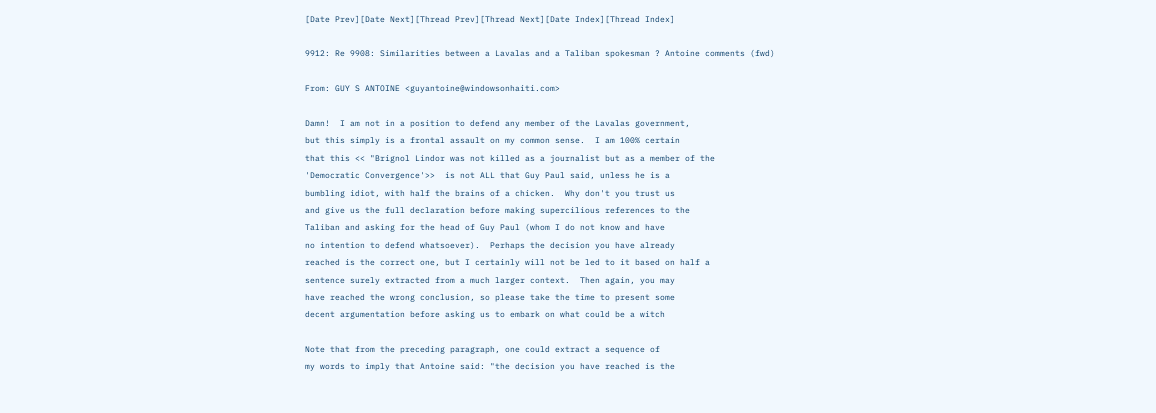[Date Prev][Date Next][Thread Prev][Thread Next][Date Index][Thread Index]

9912: Re 9908: Similarities between a Lavalas and a Taliban spokesman ? Antoine comments (fwd)

From: GUY S ANTOINE <guyantoine@windowsonhaiti.com>

Damn!  I am not in a position to defend any member of the Lavalas government,
but this simply is a frontal assault on my common sense.  I am 100% certain
that this << "Brignol Lindor was not killed as a journalist but as a member of the
'Democratic Convergence'>>  is not ALL that Guy Paul said, unless he is a
bumbling idiot, with half the brains of a chicken.  Why don't you trust us
and give us the full declaration before making supercilious references to the
Taliban and asking for the head of Guy Paul (whom I do not know and have
no intention to defend whatsoever).  Perhaps the decision you have already
reached is the correct one, but I certainly will not be led to it based on half a
sentence surely extracted from a much larger context.  Then again, you may
have reached the wrong conclusion, so please take the time to present some
decent argumentation before asking us to embark on what could be a witch

Note that from the preceding paragraph, one could extract a sequence of
my words to imply that Antoine said: "the decision you have reached is the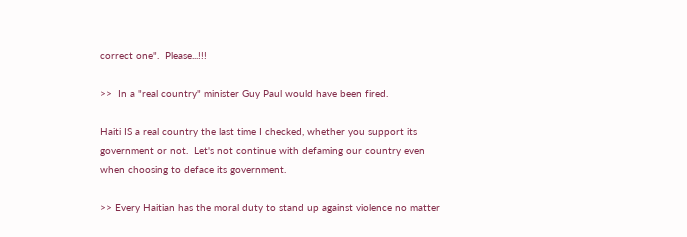correct one".  Please...!!!

>>  In a "real country" minister Guy Paul would have been fired.

Haiti IS a real country the last time I checked, whether you support its
government or not.  Let's not continue with defaming our country even
when choosing to deface its government.

>> Every Haitian has the moral duty to stand up against violence no matter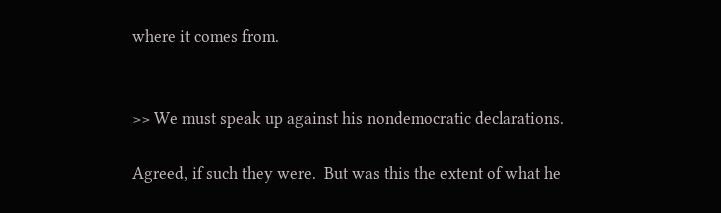where it comes from.


>> We must speak up against his nondemocratic declarations.

Agreed, if such they were.  But was this the extent of what he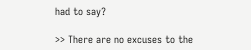had to say?

>> There are no excuses to the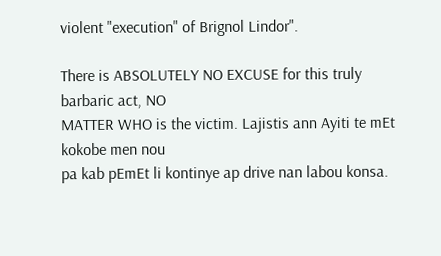violent "execution" of Brignol Lindor".

There is ABSOLUTELY NO EXCUSE for this truly barbaric act, NO
MATTER WHO is the victim. Lajistis ann Ayiti te mEt kokobe men nou
pa kab pEmEt li kontinye ap drive nan labou konsa.